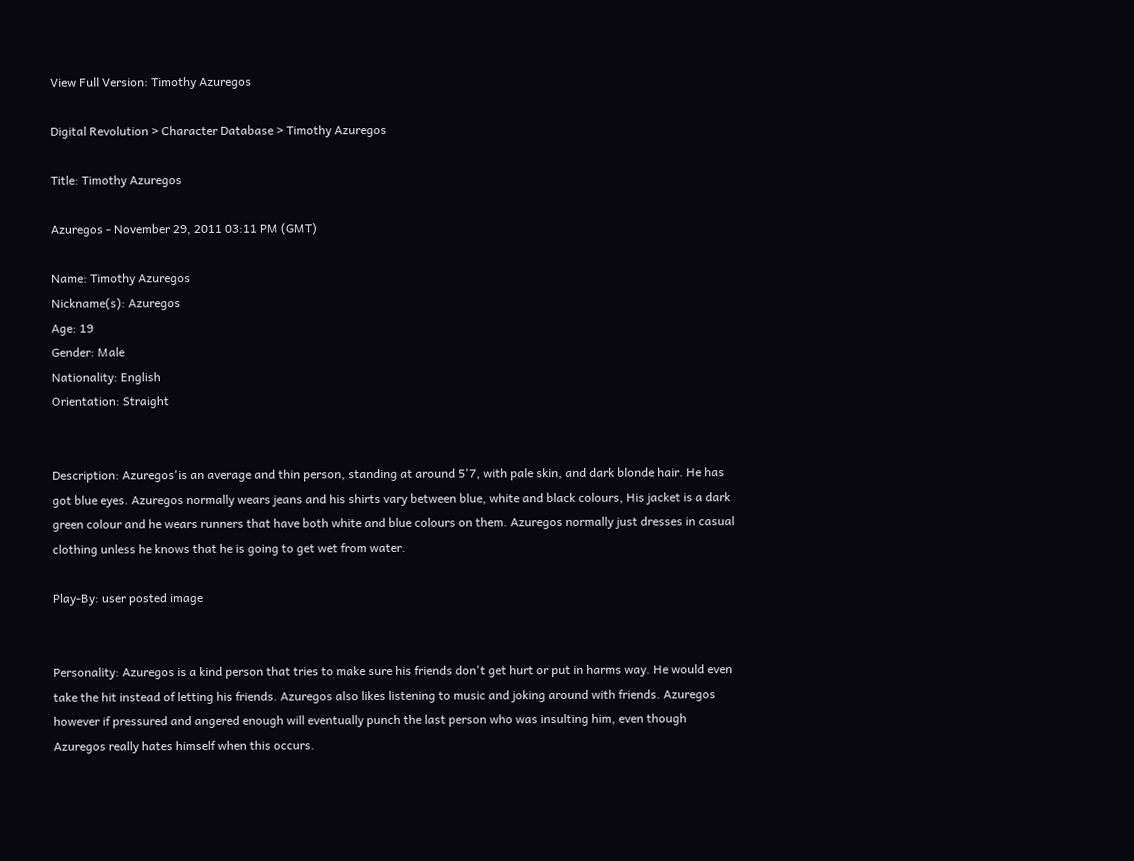View Full Version: Timothy Azuregos

Digital Revolution > Character Database > Timothy Azuregos

Title: Timothy Azuregos

Azuregos - November 29, 2011 03:11 PM (GMT)

Name: Timothy Azuregos
Nickname(s): Azuregos
Age: 19
Gender: Male
Nationality: English
Orientation: Straight


Description: Azuregos'is an average and thin person, standing at around 5'7, with pale skin, and dark blonde hair. He has got blue eyes. Azuregos normally wears jeans and his shirts vary between blue, white and black colours, His jacket is a dark green colour and he wears runners that have both white and blue colours on them. Azuregos normally just dresses in casual clothing unless he knows that he is going to get wet from water.

Play-By: user posted image


Personality: Azuregos is a kind person that tries to make sure his friends don't get hurt or put in harms way. He would even take the hit instead of letting his friends. Azuregos also likes listening to music and joking around with friends. Azuregos however if pressured and angered enough will eventually punch the last person who was insulting him, even though Azuregos really hates himself when this occurs.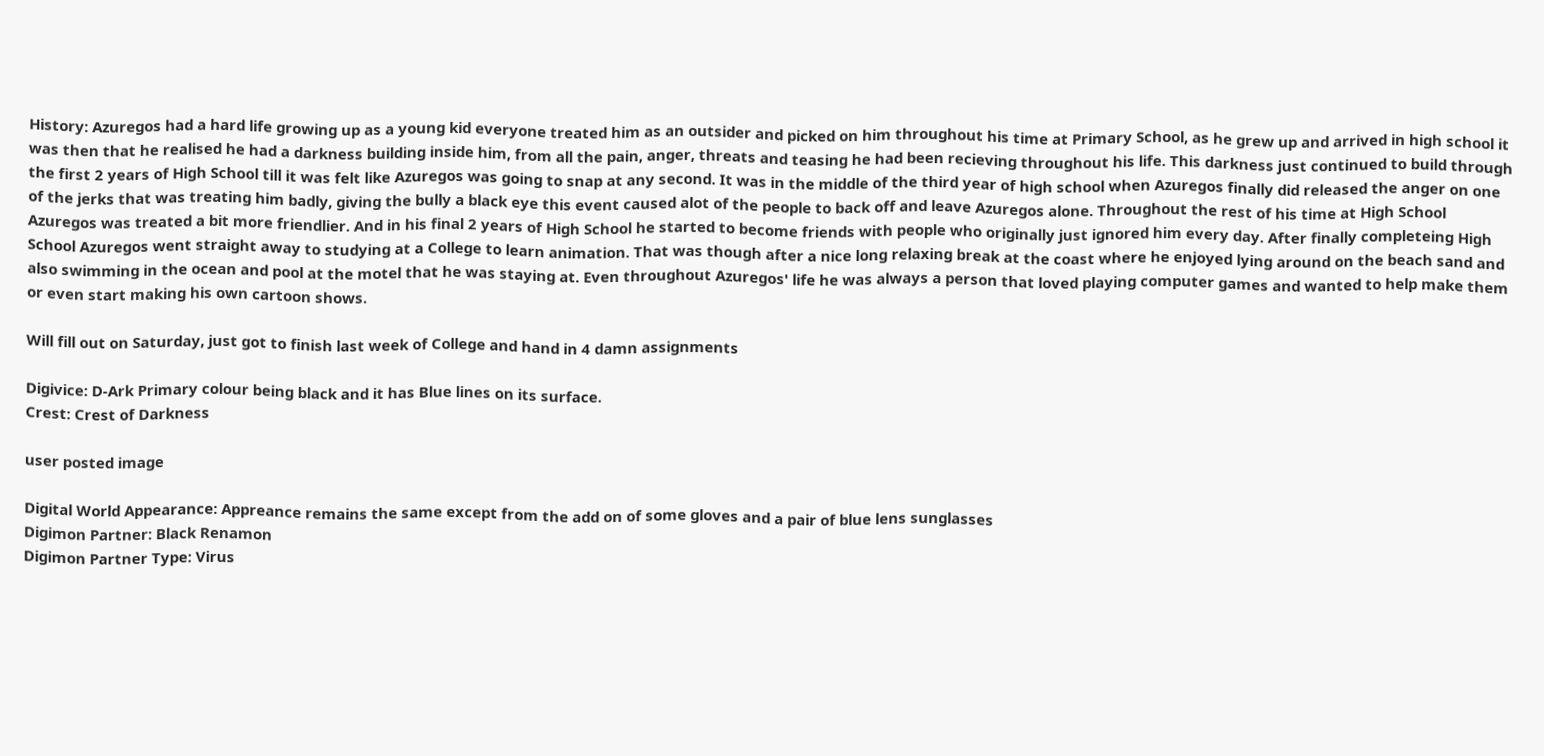History: Azuregos had a hard life growing up as a young kid everyone treated him as an outsider and picked on him throughout his time at Primary School, as he grew up and arrived in high school it was then that he realised he had a darkness building inside him, from all the pain, anger, threats and teasing he had been recieving throughout his life. This darkness just continued to build through the first 2 years of High School till it was felt like Azuregos was going to snap at any second. It was in the middle of the third year of high school when Azuregos finally did released the anger on one of the jerks that was treating him badly, giving the bully a black eye this event caused alot of the people to back off and leave Azuregos alone. Throughout the rest of his time at High School Azuregos was treated a bit more friendlier. And in his final 2 years of High School he started to become friends with people who originally just ignored him every day. After finally completeing High School Azuregos went straight away to studying at a College to learn animation. That was though after a nice long relaxing break at the coast where he enjoyed lying around on the beach sand and also swimming in the ocean and pool at the motel that he was staying at. Even throughout Azuregos' life he was always a person that loved playing computer games and wanted to help make them or even start making his own cartoon shows.

Will fill out on Saturday, just got to finish last week of College and hand in 4 damn assignments

Digivice: D-Ark Primary colour being black and it has Blue lines on its surface.
Crest: Crest of Darkness

user posted image

Digital World Appearance: Appreance remains the same except from the add on of some gloves and a pair of blue lens sunglasses
Digimon Partner: Black Renamon
Digimon Partner Type: Virus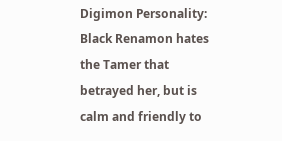Digimon Personality: Black Renamon hates the Tamer that betrayed her, but is calm and friendly to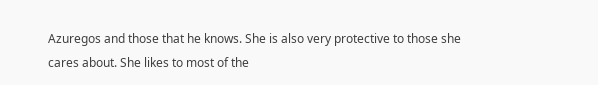Azuregos and those that he knows. She is also very protective to those she cares about. She likes to most of the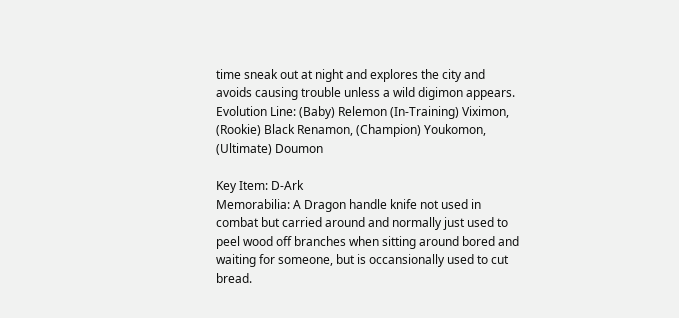time sneak out at night and explores the city and avoids causing trouble unless a wild digimon appears.
Evolution Line: (Baby) Relemon (In-Training) Viximon, (Rookie) Black Renamon, (Champion) Youkomon, (Ultimate) Doumon

Key Item: D-Ark
Memorabilia: A Dragon handle knife not used in combat but carried around and normally just used to peel wood off branches when sitting around bored and waiting for someone, but is occansionally used to cut bread.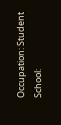Occupation: Student
School: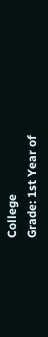College
Grade: 1st Year of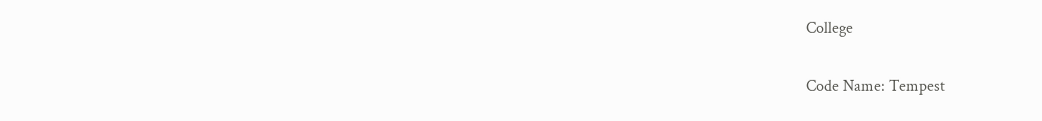College

Code Name: Tempest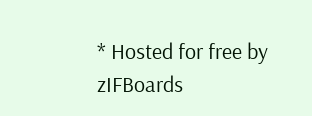* Hosted for free by zIFBoards